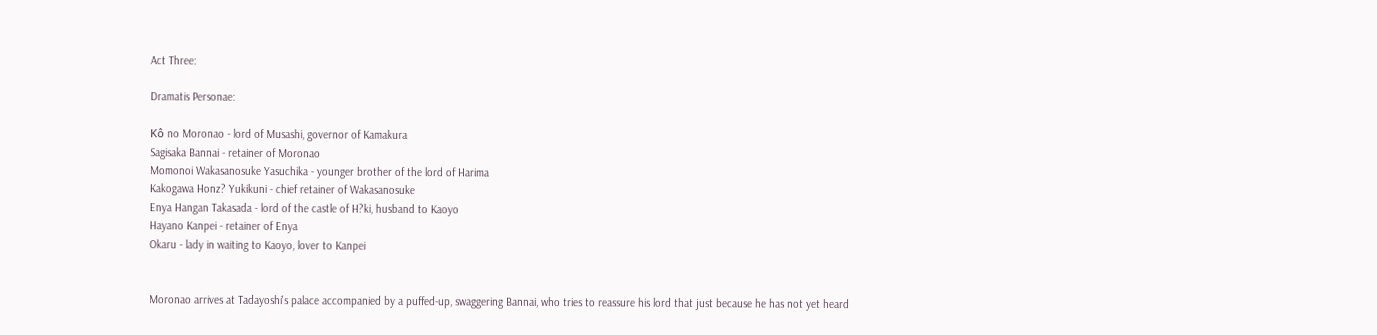Act Three:

Dramatis Personae:

Kô no Moronao - lord of Musashi, governor of Kamakura
Sagisaka Bannai - retainer of Moronao
Momonoi Wakasanosuke Yasuchika - younger brother of the lord of Harima
Kakogawa Honz? Yukikuni - chief retainer of Wakasanosuke
Enya Hangan Takasada - lord of the castle of H?ki, husband to Kaoyo
Hayano Kanpei - retainer of Enya
Okaru - lady in waiting to Kaoyo, lover to Kanpei


Moronao arrives at Tadayoshi's palace accompanied by a puffed-up, swaggering Bannai, who tries to reassure his lord that just because he has not yet heard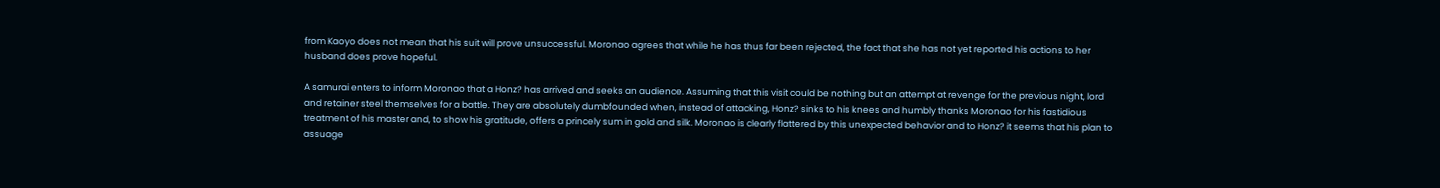from Kaoyo does not mean that his suit will prove unsuccessful. Moronao agrees that while he has thus far been rejected, the fact that she has not yet reported his actions to her husband does prove hopeful.

A samurai enters to inform Moronao that a Honz? has arrived and seeks an audience. Assuming that this visit could be nothing but an attempt at revenge for the previous night, lord and retainer steel themselves for a battle. They are absolutely dumbfounded when, instead of attacking, Honz? sinks to his knees and humbly thanks Moronao for his fastidious treatment of his master and, to show his gratitude, offers a princely sum in gold and silk. Moronao is clearly flattered by this unexpected behavior and to Honz? it seems that his plan to assuage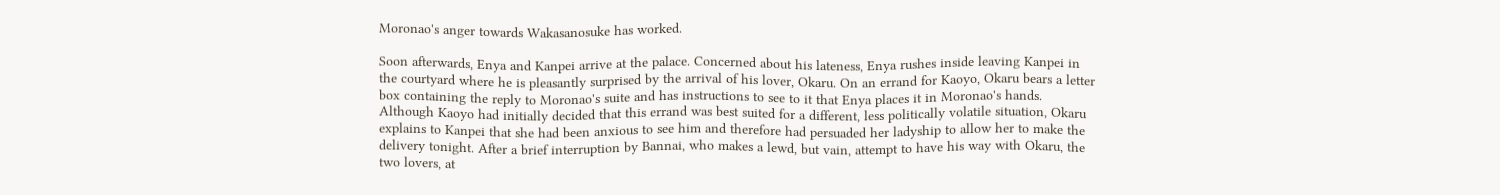Moronao's anger towards Wakasanosuke has worked.

Soon afterwards, Enya and Kanpei arrive at the palace. Concerned about his lateness, Enya rushes inside leaving Kanpei in the courtyard where he is pleasantly surprised by the arrival of his lover, Okaru. On an errand for Kaoyo, Okaru bears a letter box containing the reply to Moronao's suite and has instructions to see to it that Enya places it in Moronao's hands. Although Kaoyo had initially decided that this errand was best suited for a different, less politically volatile situation, Okaru explains to Kanpei that she had been anxious to see him and therefore had persuaded her ladyship to allow her to make the delivery tonight. After a brief interruption by Bannai, who makes a lewd, but vain, attempt to have his way with Okaru, the two lovers, at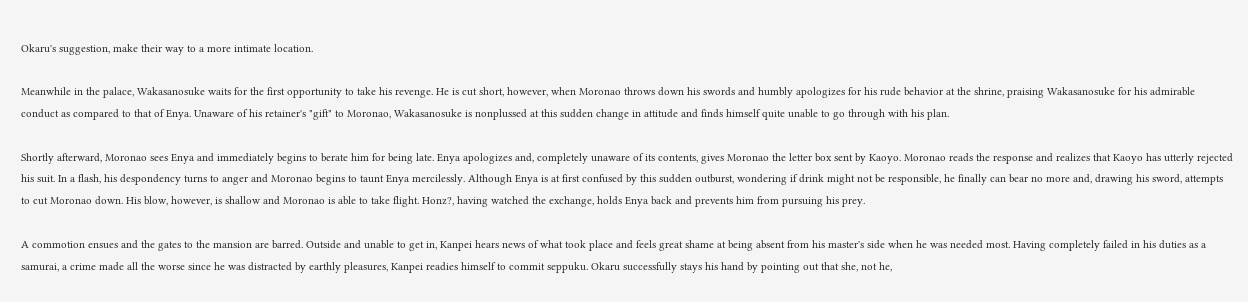Okaru's suggestion, make their way to a more intimate location.

Meanwhile in the palace, Wakasanosuke waits for the first opportunity to take his revenge. He is cut short, however, when Moronao throws down his swords and humbly apologizes for his rude behavior at the shrine, praising Wakasanosuke for his admirable conduct as compared to that of Enya. Unaware of his retainer's "gift" to Moronao, Wakasanosuke is nonplussed at this sudden change in attitude and finds himself quite unable to go through with his plan.

Shortly afterward, Moronao sees Enya and immediately begins to berate him for being late. Enya apologizes and, completely unaware of its contents, gives Moronao the letter box sent by Kaoyo. Moronao reads the response and realizes that Kaoyo has utterly rejected his suit. In a flash, his despondency turns to anger and Moronao begins to taunt Enya mercilessly. Although Enya is at first confused by this sudden outburst, wondering if drink might not be responsible, he finally can bear no more and, drawing his sword, attempts to cut Moronao down. His blow, however, is shallow and Moronao is able to take flight. Honz?, having watched the exchange, holds Enya back and prevents him from pursuing his prey.

A commotion ensues and the gates to the mansion are barred. Outside and unable to get in, Kanpei hears news of what took place and feels great shame at being absent from his master's side when he was needed most. Having completely failed in his duties as a samurai, a crime made all the worse since he was distracted by earthly pleasures, Kanpei readies himself to commit seppuku. Okaru successfully stays his hand by pointing out that she, not he,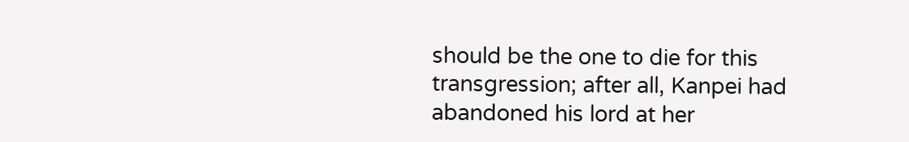should be the one to die for this transgression; after all, Kanpei had abandoned his lord at her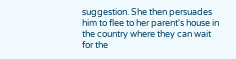suggestion. She then persuades him to flee to her parent's house in the country where they can wait for the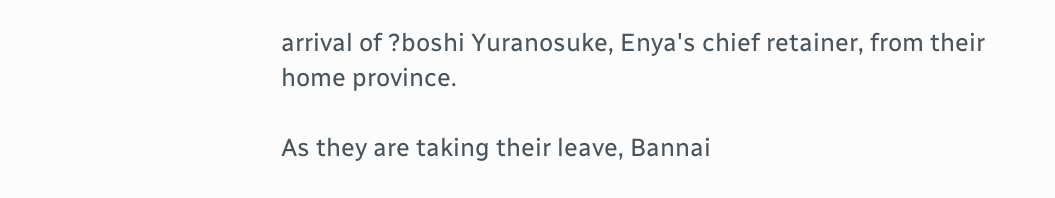arrival of ?boshi Yuranosuke, Enya's chief retainer, from their home province.

As they are taking their leave, Bannai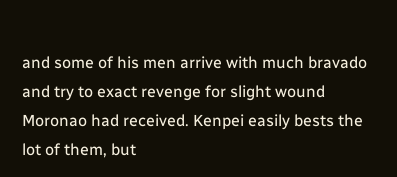and some of his men arrive with much bravado and try to exact revenge for slight wound Moronao had received. Kenpei easily bests the lot of them, but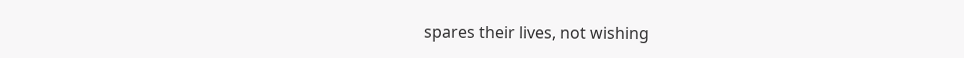spares their lives, not wishing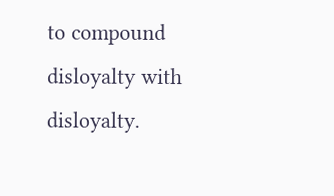to compound disloyalty with disloyalty.